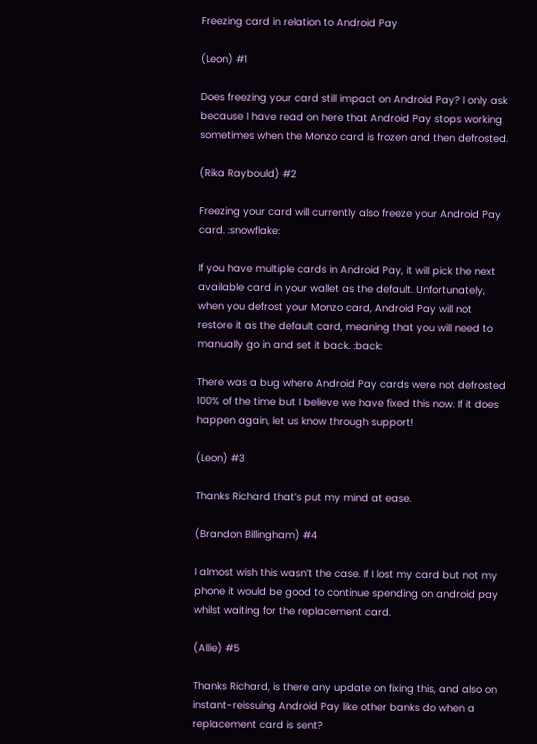Freezing card in relation to Android Pay

(Leon) #1

Does freezing your card still impact on Android Pay? I only ask because I have read on here that Android Pay stops working sometimes when the Monzo card is frozen and then defrosted.

(Rika Raybould) #2

Freezing your card will currently also freeze your Android Pay card. :snowflake:

If you have multiple cards in Android Pay, it will pick the next available card in your wallet as the default. Unfortunately, when you defrost your Monzo card, Android Pay will not restore it as the default card, meaning that you will need to manually go in and set it back. :back:

There was a bug where Android Pay cards were not defrosted 100% of the time but I believe we have fixed this now. If it does happen again, let us know through support!

(Leon) #3

Thanks Richard that’s put my mind at ease.

(Brandon Billingham) #4

I almost wish this wasn’t the case. If I lost my card but not my phone it would be good to continue spending on android pay whilst waiting for the replacement card.

(Allie) #5

Thanks Richard, is there any update on fixing this, and also on instant-reissuing Android Pay like other banks do when a replacement card is sent?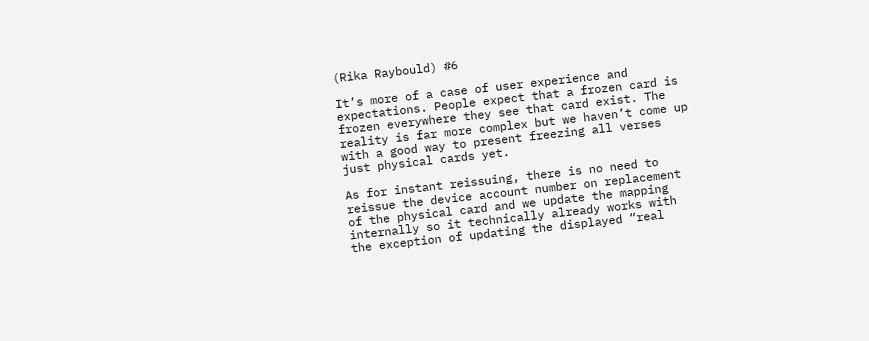(Rika Raybould) #6

It’s more of a case of user experience and expectations. People expect that a frozen card is frozen everywhere they see that card exist. The reality is far more complex but we haven’t come up with a good way to present freezing all verses just physical cards yet.

As for instant reissuing, there is no need to reissue the device account number on replacement of the physical card and we update the mapping internally so it technically already works with the exception of updating the displayed “real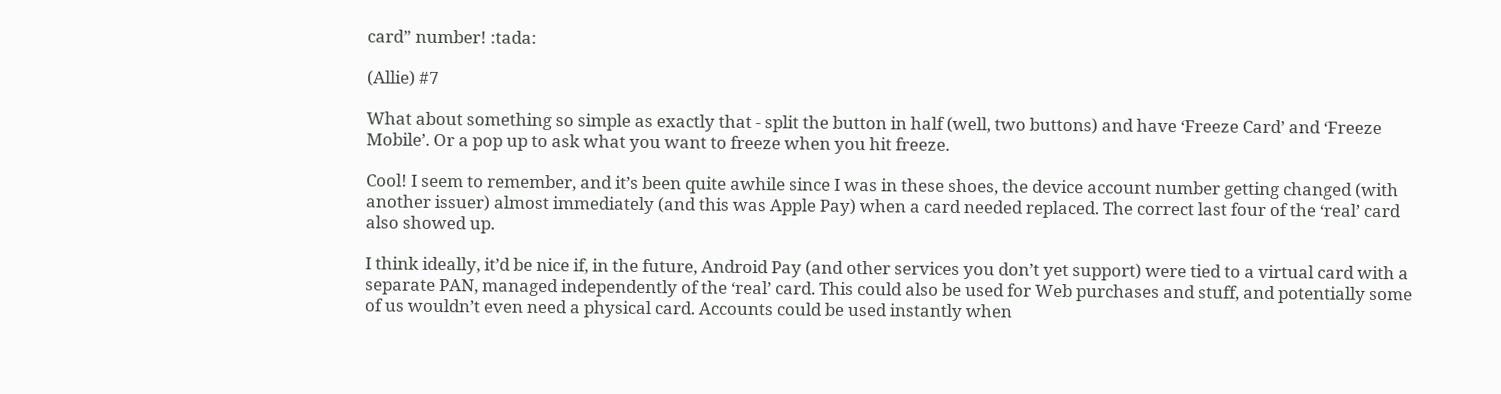card” number! :tada:

(Allie) #7

What about something so simple as exactly that - split the button in half (well, two buttons) and have ‘Freeze Card’ and ‘Freeze Mobile’. Or a pop up to ask what you want to freeze when you hit freeze.

Cool! I seem to remember, and it’s been quite awhile since I was in these shoes, the device account number getting changed (with another issuer) almost immediately (and this was Apple Pay) when a card needed replaced. The correct last four of the ‘real’ card also showed up.

I think ideally, it’d be nice if, in the future, Android Pay (and other services you don’t yet support) were tied to a virtual card with a separate PAN, managed independently of the ‘real’ card. This could also be used for Web purchases and stuff, and potentially some of us wouldn’t even need a physical card. Accounts could be used instantly when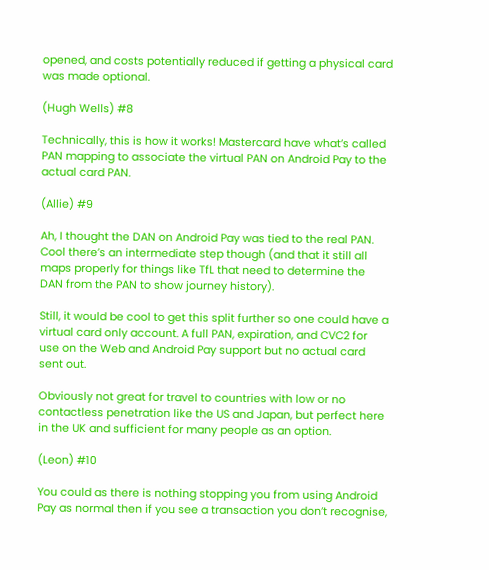opened, and costs potentially reduced if getting a physical card was made optional.

(Hugh Wells) #8

Technically, this is how it works! Mastercard have what’s called PAN mapping to associate the virtual PAN on Android Pay to the actual card PAN.

(Allie) #9

Ah, I thought the DAN on Android Pay was tied to the real PAN. Cool there’s an intermediate step though (and that it still all maps properly for things like TfL that need to determine the DAN from the PAN to show journey history).

Still, it would be cool to get this split further so one could have a virtual card only account. A full PAN, expiration, and CVC2 for use on the Web and Android Pay support but no actual card sent out.

Obviously not great for travel to countries with low or no contactless penetration like the US and Japan, but perfect here in the UK and sufficient for many people as an option.

(Leon) #10

You could as there is nothing stopping you from using Android Pay as normal then if you see a transaction you don’t recognise,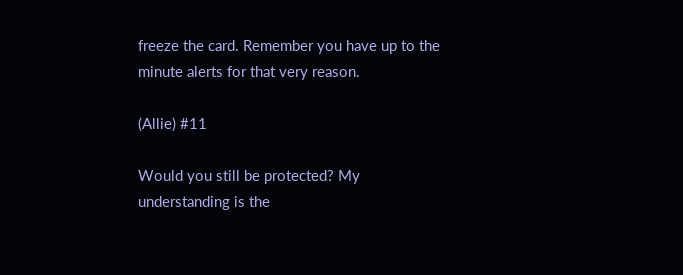freeze the card. Remember you have up to the minute alerts for that very reason.

(Allie) #11

Would you still be protected? My understanding is the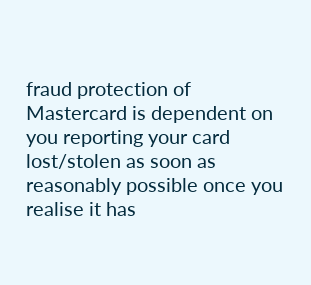fraud protection of Mastercard is dependent on you reporting your card lost/stolen as soon as reasonably possible once you realise it has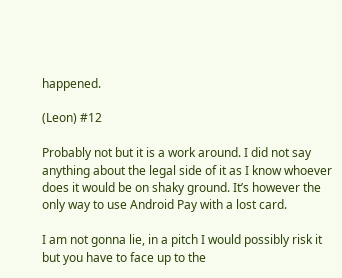happened.

(Leon) #12

Probably not but it is a work around. I did not say anything about the legal side of it as I know whoever does it would be on shaky ground. It’s however the only way to use Android Pay with a lost card.

I am not gonna lie, in a pitch I would possibly risk it but you have to face up to the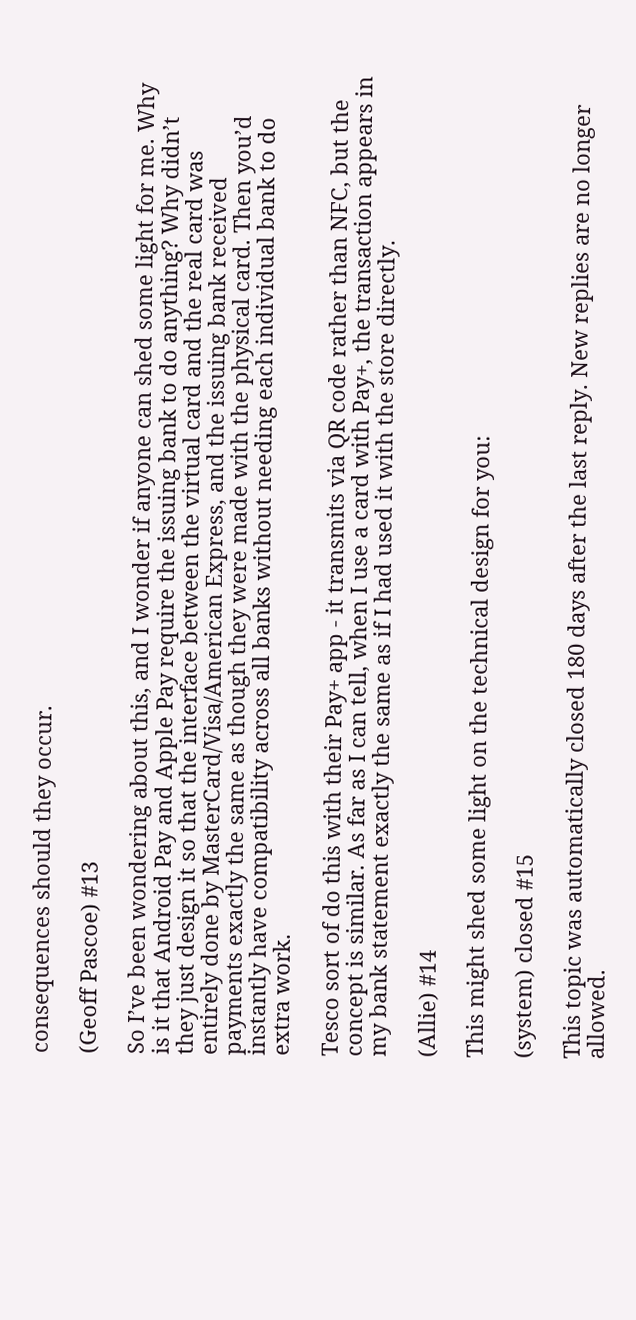consequences should they occur.

(Geoff Pascoe) #13

So I’ve been wondering about this, and I wonder if anyone can shed some light for me. Why is it that Android Pay and Apple Pay require the issuing bank to do anything? Why didn’t they just design it so that the interface between the virtual card and the real card was entirely done by MasterCard/Visa/American Express, and the issuing bank received payments exactly the same as though they were made with the physical card. Then you’d instantly have compatibility across all banks without needing each individual bank to do extra work.

Tesco sort of do this with their Pay+ app - it transmits via QR code rather than NFC, but the concept is similar. As far as I can tell, when I use a card with Pay+, the transaction appears in my bank statement exactly the same as if I had used it with the store directly.

(Allie) #14

This might shed some light on the technical design for you:

(system) closed #15

This topic was automatically closed 180 days after the last reply. New replies are no longer allowed.